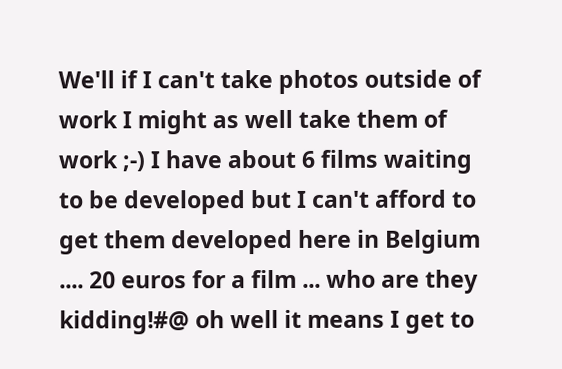We'll if I can't take photos outside of work I might as well take them of work ;-) I have about 6 films waiting to be developed but I can't afford to get them developed here in Belgium .... 20 euros for a film ... who are they kidding!#@ oh well it means I get to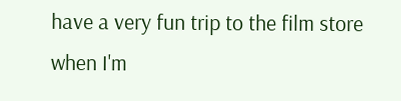have a very fun trip to the film store when I'm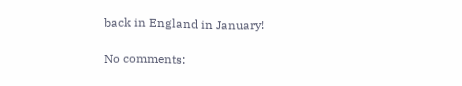back in England in January!

No comments: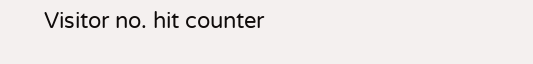Visitor no. hit counter